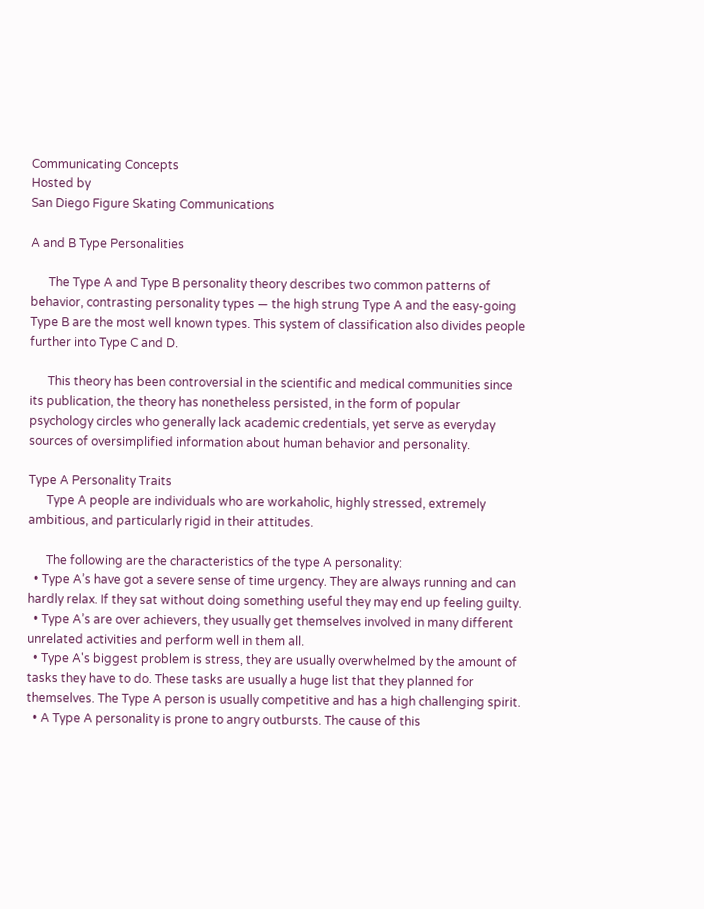Communicating Concepts
Hosted by
San Diego Figure Skating Communications

A and B Type Personalities

      The Type A and Type B personality theory describes two common patterns of behavior, contrasting personality types — the high strung Type A and the easy-going Type B are the most well known types. This system of classification also divides people further into Type C and D.

      This theory has been controversial in the scientific and medical communities since its publication, the theory has nonetheless persisted, in the form of popular psychology circles who generally lack academic credentials, yet serve as everyday sources of oversimplified information about human behavior and personality.

Type A Personality Traits
      Type A people are individuals who are workaholic, highly stressed, extremely ambitious, and particularly rigid in their attitudes.

      The following are the characteristics of the type A personality:
  • Type A’s have got a severe sense of time urgency. They are always running and can hardly relax. If they sat without doing something useful they may end up feeling guilty.
  • Type A’s are over achievers, they usually get themselves involved in many different unrelated activities and perform well in them all.
  • Type A's biggest problem is stress, they are usually overwhelmed by the amount of tasks they have to do. These tasks are usually a huge list that they planned for themselves. The Type A person is usually competitive and has a high challenging spirit.
  • A Type A personality is prone to angry outbursts. The cause of this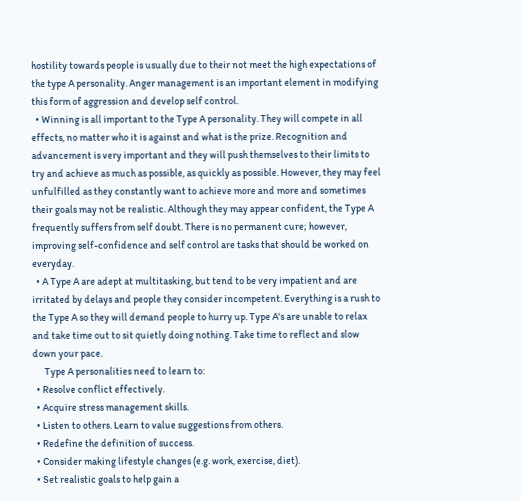hostility towards people is usually due to their not meet the high expectations of the type A personality. Anger management is an important element in modifying this form of aggression and develop self control.
  • Winning is all important to the Type A personality. They will compete in all effects, no matter who it is against and what is the prize. Recognition and advancement is very important and they will push themselves to their limits to try and achieve as much as possible, as quickly as possible. However, they may feel unfulfilled as they constantly want to achieve more and more and sometimes their goals may not be realistic. Although they may appear confident, the Type A frequently suffers from self doubt. There is no permanent cure; however, improving self-confidence and self control are tasks that should be worked on everyday.
  • A Type A are adept at multitasking, but tend to be very impatient and are irritated by delays and people they consider incompetent. Everything is a rush to the Type A so they will demand people to hurry up. Type A's are unable to relax and take time out to sit quietly doing nothing. Take time to reflect and slow down your pace.
      Type A personalities need to learn to:
  • Resolve conflict effectively.
  • Acquire stress management skills.
  • Listen to others. Learn to value suggestions from others.
  • Redefine the definition of success.
  • Consider making lifestyle changes (e.g. work, exercise, diet).
  • Set realistic goals to help gain a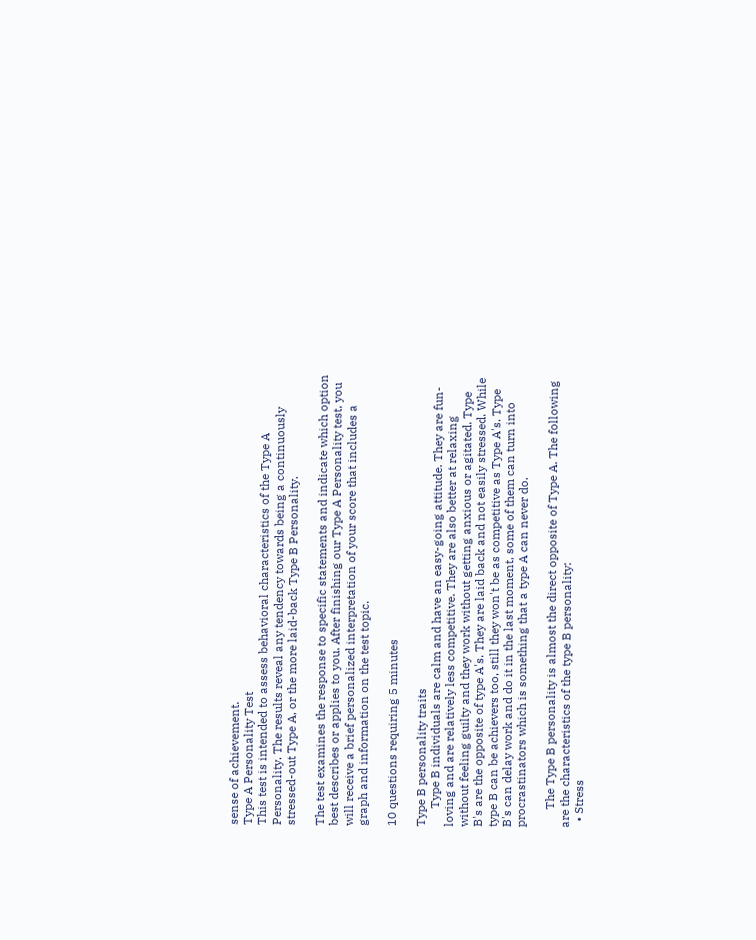sense of achievement.
Type A Personality Test
This test is intended to assess behavioral characteristics of the Type A Personality. The results reveal any tendency towards being a continuously stressed-out Type A, or the more laid-back Type B Personality.

The test examines the response to specific statements and indicate which option best describes or applies to you. After finishing our Type A Personality test, you will receive a brief personalized interpretation of your score that includes a graph and information on the test topic.

10 questions requiring 5 minutes

Type B personality traits
      Type B individuals are calm and have an easy-going attitude. They are fun-loving and are relatively less competitive. They are also better at relaxing without feeling guilty and they work without getting anxious or agitated. Type B's are the opposite of type A's. They are laid back and not easily stressed. While type B can be achievers too, still they won't be as competitive as Type A's. Type B's can delay work and do it in the last moment, some of them can turn into procrastinators which is something that a type A can never do.

      The Type B personality is almost the direct opposite of Type A. The following are the characteristics of the type B personality:
  • Stress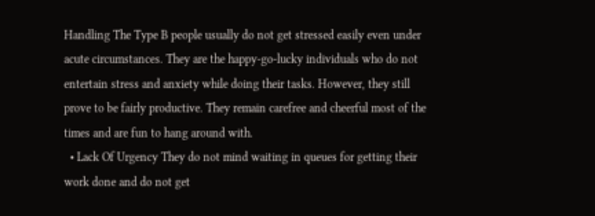Handling The Type B people usually do not get stressed easily even under acute circumstances. They are the happy-go-lucky individuals who do not entertain stress and anxiety while doing their tasks. However, they still prove to be fairly productive. They remain carefree and cheerful most of the times and are fun to hang around with.
  • Lack Of Urgency They do not mind waiting in queues for getting their work done and do not get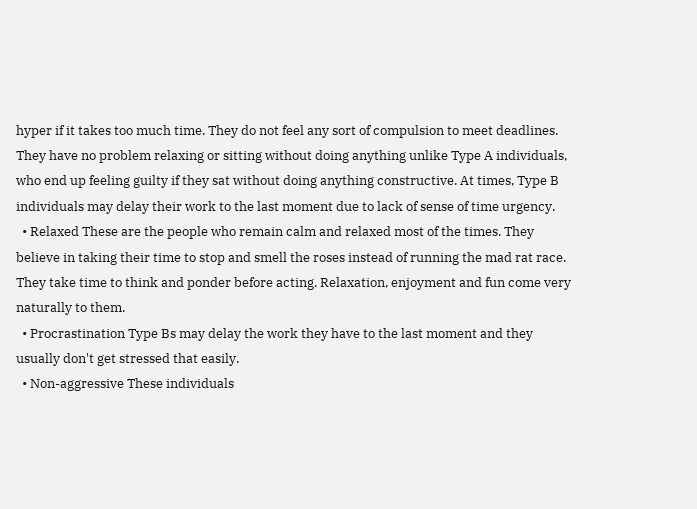hyper if it takes too much time. They do not feel any sort of compulsion to meet deadlines. They have no problem relaxing or sitting without doing anything unlike Type A individuals, who end up feeling guilty if they sat without doing anything constructive. At times, Type B individuals may delay their work to the last moment due to lack of sense of time urgency.
  • Relaxed These are the people who remain calm and relaxed most of the times. They believe in taking their time to stop and smell the roses instead of running the mad rat race. They take time to think and ponder before acting. Relaxation, enjoyment and fun come very naturally to them.
  • Procrastination Type Bs may delay the work they have to the last moment and they usually don't get stressed that easily.
  • Non-aggressive These individuals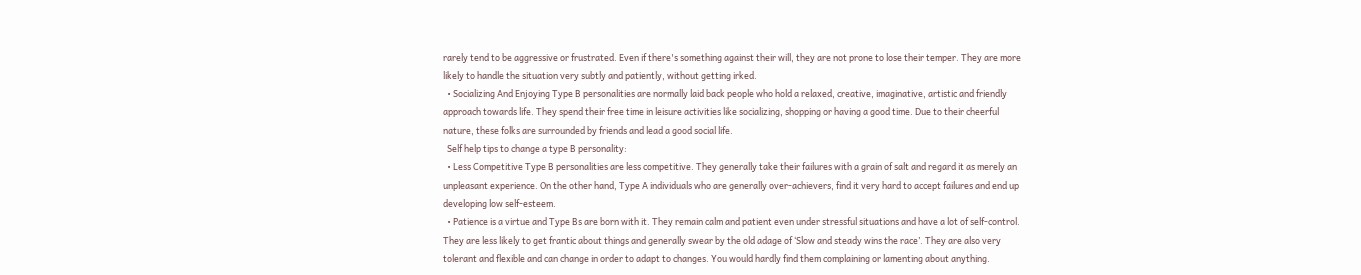rarely tend to be aggressive or frustrated. Even if there's something against their will, they are not prone to lose their temper. They are more likely to handle the situation very subtly and patiently, without getting irked.
  • Socializing And Enjoying Type B personalities are normally laid back people who hold a relaxed, creative, imaginative, artistic and friendly approach towards life. They spend their free time in leisure activities like socializing, shopping or having a good time. Due to their cheerful nature, these folks are surrounded by friends and lead a good social life.
  Self help tips to change a type B personality:
  • Less Competitive Type B personalities are less competitive. They generally take their failures with a grain of salt and regard it as merely an unpleasant experience. On the other hand, Type A individuals who are generally over-achievers, find it very hard to accept failures and end up developing low self-esteem.
  • Patience is a virtue and Type Bs are born with it. They remain calm and patient even under stressful situations and have a lot of self-control. They are less likely to get frantic about things and generally swear by the old adage of ‘Slow and steady wins the race’. They are also very tolerant and flexible and can change in order to adapt to changes. You would hardly find them complaining or lamenting about anything.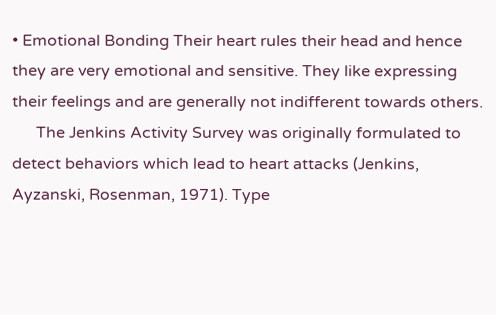• Emotional Bonding Their heart rules their head and hence they are very emotional and sensitive. They like expressing their feelings and are generally not indifferent towards others.
      The Jenkins Activity Survey was originally formulated to detect behaviors which lead to heart attacks (Jenkins, Ayzanski, Rosenman, 1971). Type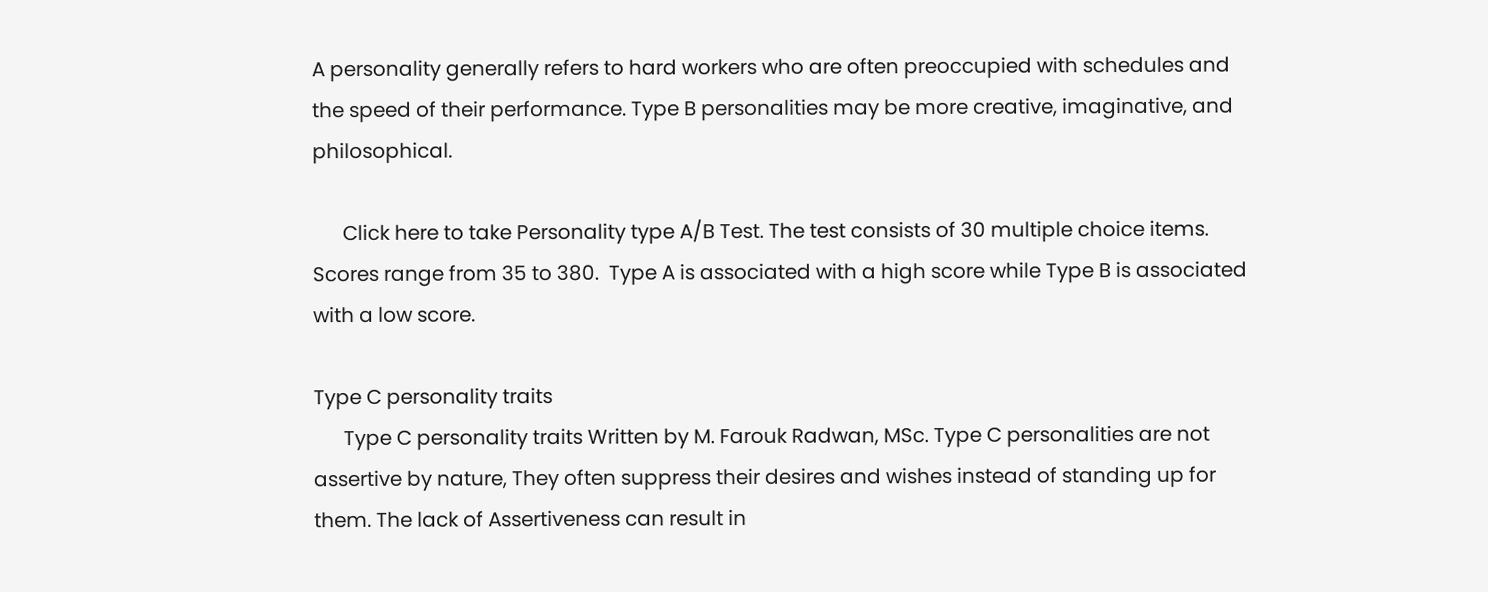A personality generally refers to hard workers who are often preoccupied with schedules and the speed of their performance. Type B personalities may be more creative, imaginative, and philosophical.

      Click here to take Personality type A/B Test. The test consists of 30 multiple choice items. Scores range from 35 to 380.  Type A is associated with a high score while Type B is associated with a low score.

Type C personality traits
      Type C personality traits Written by M. Farouk Radwan, MSc. Type C personalities are not assertive by nature, They often suppress their desires and wishes instead of standing up for them. The lack of Assertiveness can result in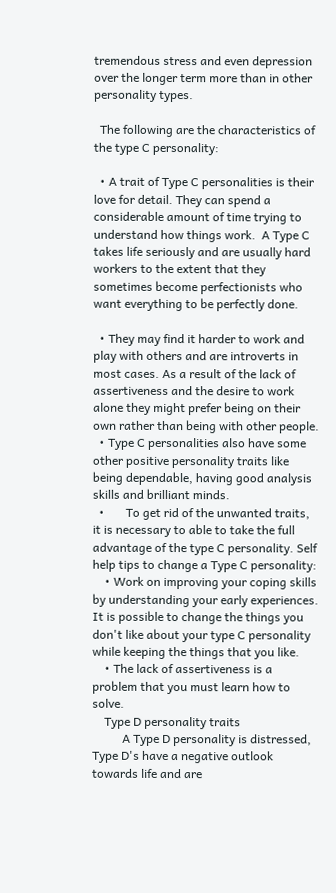tremendous stress and even depression over the longer term more than in other personality types.

  The following are the characteristics of the type C personality:

  • A trait of Type C personalities is their love for detail. They can spend a considerable amount of time trying to understand how things work.  A Type C takes life seriously and are usually hard workers to the extent that they sometimes become perfectionists who want everything to be perfectly done.

  • They may find it harder to work and play with others and are introverts in most cases. As a result of the lack of assertiveness and the desire to work alone they might prefer being on their own rather than being with other people.
  • Type C personalities also have some other positive personality traits like being dependable, having good analysis skills and brilliant minds.
  •       To get rid of the unwanted traits, it is necessary to able to take the full advantage of the type C personality. Self help tips to change a Type C personality:
    • Work on improving your coping skills by understanding your early experiences. It is possible to change the things you don't like about your type C personality while keeping the things that you like.
    • The lack of assertiveness is a problem that you must learn how to solve.
    Type D personality traits
          A Type D personality is distressed, Type D's have a negative outlook towards life and are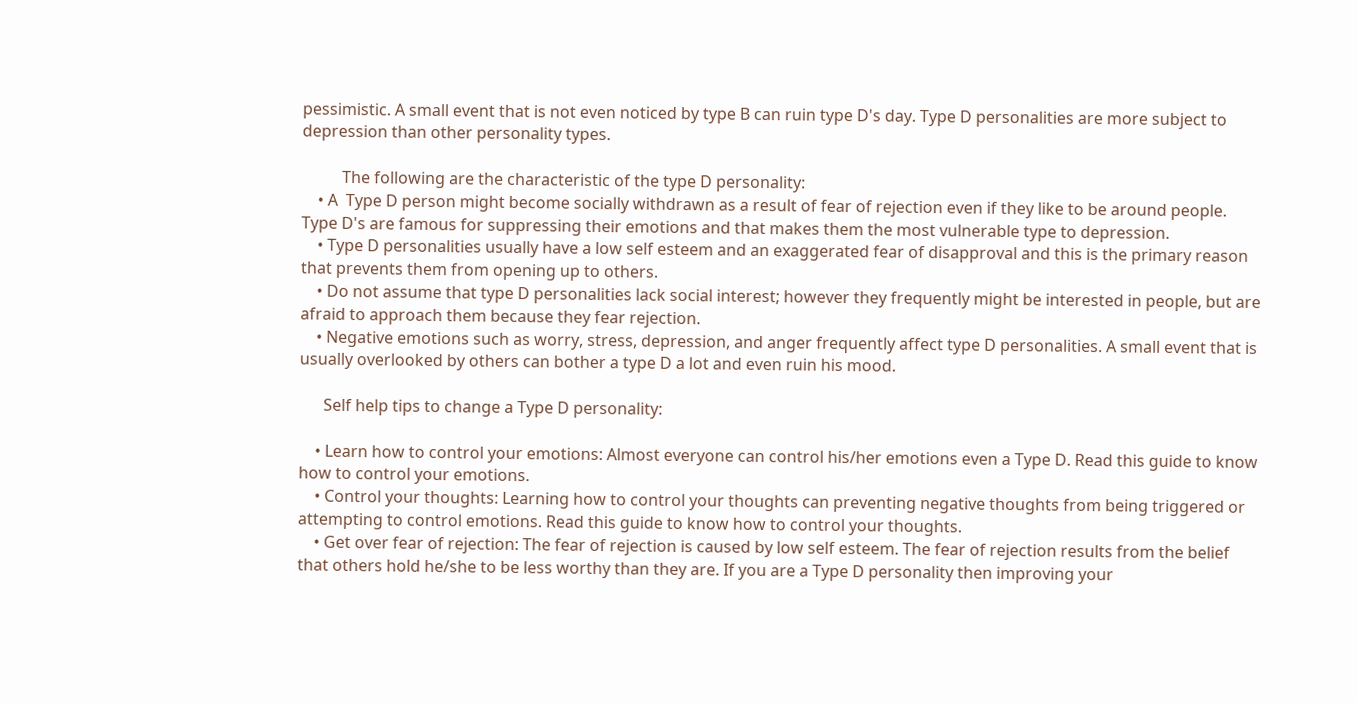pessimistic. A small event that is not even noticed by type B can ruin type D's day. Type D personalities are more subject to depression than other personality types.

          The following are the characteristic of the type D personality:
    • A  Type D person might become socially withdrawn as a result of fear of rejection even if they like to be around people. Type D's are famous for suppressing their emotions and that makes them the most vulnerable type to depression.
    • Type D personalities usually have a low self esteem and an exaggerated fear of disapproval and this is the primary reason that prevents them from opening up to others.
    • Do not assume that type D personalities lack social interest; however they frequently might be interested in people, but are afraid to approach them because they fear rejection.
    • Negative emotions such as worry, stress, depression, and anger frequently affect type D personalities. A small event that is usually overlooked by others can bother a type D a lot and even ruin his mood.

      Self help tips to change a Type D personality:

    • Learn how to control your emotions: Almost everyone can control his/her emotions even a Type D. Read this guide to know how to control your emotions.
    • Control your thoughts: Learning how to control your thoughts can preventing negative thoughts from being triggered or attempting to control emotions. Read this guide to know how to control your thoughts.
    • Get over fear of rejection: The fear of rejection is caused by low self esteem. The fear of rejection results from the belief that others hold he/she to be less worthy than they are. If you are a Type D personality then improving your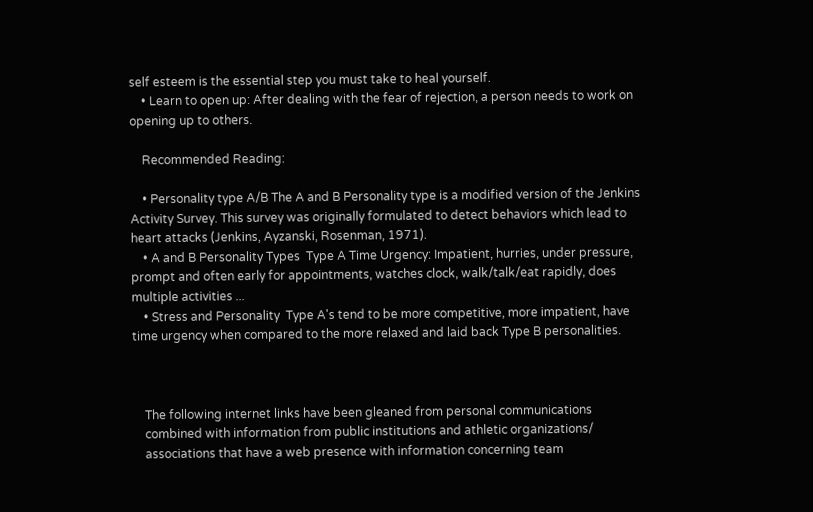self esteem is the essential step you must take to heal yourself.
    • Learn to open up: After dealing with the fear of rejection, a person needs to work on opening up to others.

    Recommended Reading:

    • Personality type A/B The A and B Personality type is a modified version of the Jenkins Activity Survey. This survey was originally formulated to detect behaviors which lead to heart attacks (Jenkins, Ayzanski, Rosenman, 1971).
    • A and B Personality Types  Type A Time Urgency: Impatient, hurries, under pressure, prompt and often early for appointments, watches clock, walk/talk/eat rapidly, does multiple activities ...
    • Stress and Personality  Type A's tend to be more competitive, more impatient, have time urgency when compared to the more relaxed and laid back Type B personalities.



    The following internet links have been gleaned from personal communications
    combined with information from public institutions and athletic organizations/
    associations that have a web presence with information concerning team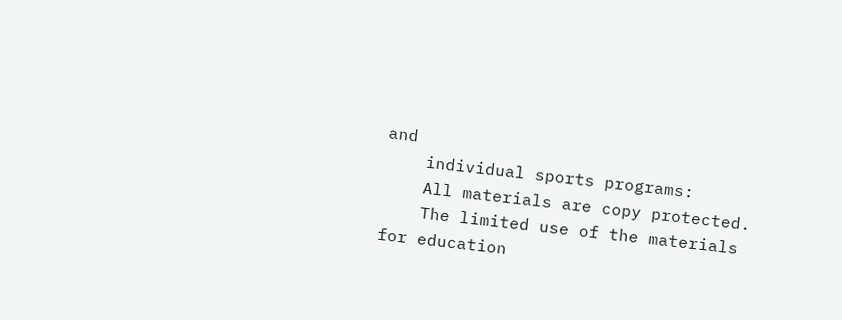and
    individual sports programs:
    All materials are copy protected.
    The limited use of the materials for education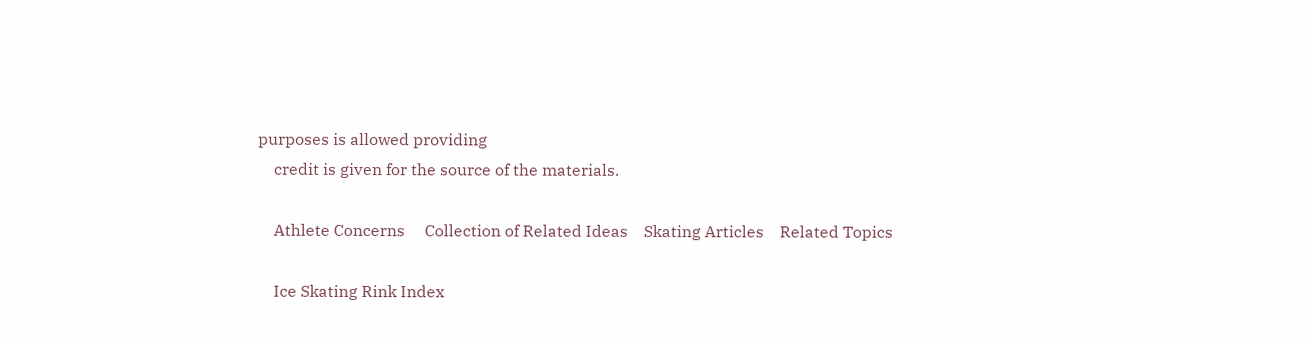purposes is allowed providing
    credit is given for the source of the materials.

    Athlete Concerns     Collection of Related Ideas    Skating Articles    Related Topics

    Ice Skating Rink Index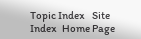Topic Index    Site Index   Home Page